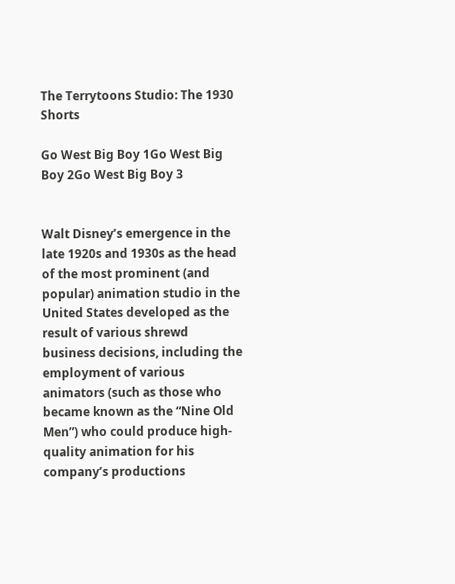The Terrytoons Studio: The 1930 Shorts

Go West Big Boy 1Go West Big Boy 2Go West Big Boy 3


Walt Disney’s emergence in the late 1920s and 1930s as the head of the most prominent (and popular) animation studio in the United States developed as the result of various shrewd business decisions, including the employment of various animators (such as those who became known as the “Nine Old Men”) who could produce high-quality animation for his company’s productions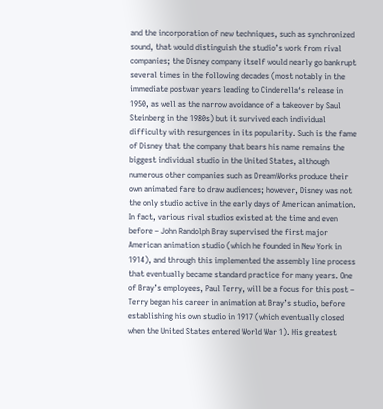and the incorporation of new techniques, such as synchronized sound, that would distinguish the studio’s work from rival companies; the Disney company itself would nearly go bankrupt several times in the following decades (most notably in the immediate postwar years leading to Cinderella‘s release in 1950, as well as the narrow avoidance of a takeover by Saul Steinberg in the 1980s) but it survived each individual difficulty with resurgences in its popularity. Such is the fame of Disney that the company that bears his name remains the biggest individual studio in the United States, although numerous other companies such as DreamWorks produce their own animated fare to draw audiences; however, Disney was not the only studio active in the early days of American animation. In fact, various rival studios existed at the time and even before – John Randolph Bray supervised the first major American animation studio (which he founded in New York in 1914), and through this implemented the assembly line process that eventually became standard practice for many years. One of Bray’s employees, Paul Terry, will be a focus for this post – Terry began his career in animation at Bray’s studio, before establishing his own studio in 1917 (which eventually closed when the United States entered World War 1). His greatest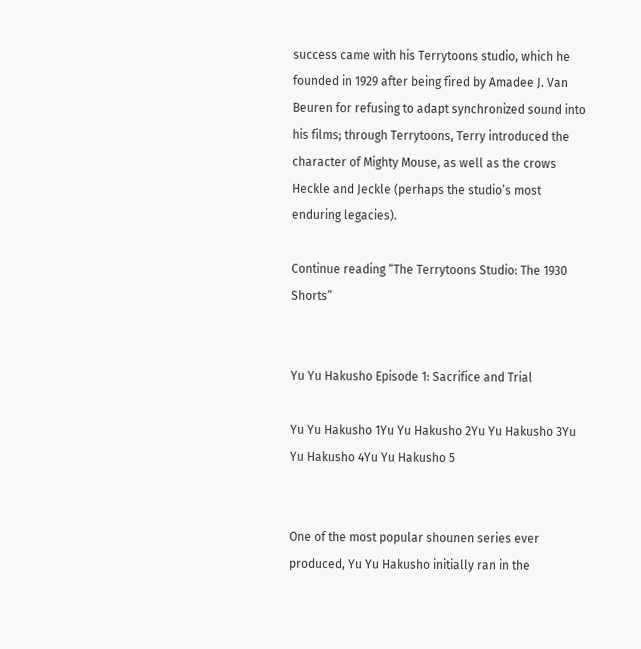success came with his Terrytoons studio, which he founded in 1929 after being fired by Amadee J. Van Beuren for refusing to adapt synchronized sound into his films; through Terrytoons, Terry introduced the character of Mighty Mouse, as well as the crows Heckle and Jeckle (perhaps the studio’s most enduring legacies).

Continue reading “The Terrytoons Studio: The 1930 Shorts”


Yu Yu Hakusho Episode 1: Sacrifice and Trial

Yu Yu Hakusho 1Yu Yu Hakusho 2Yu Yu Hakusho 3Yu Yu Hakusho 4Yu Yu Hakusho 5


One of the most popular shounen series ever produced, Yu Yu Hakusho initially ran in the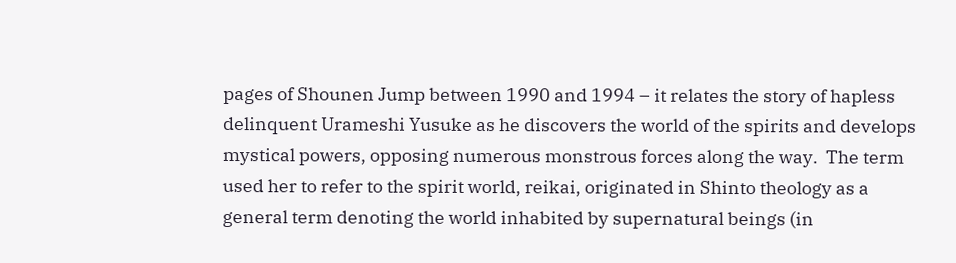pages of Shounen Jump between 1990 and 1994 – it relates the story of hapless delinquent Urameshi Yusuke as he discovers the world of the spirits and develops mystical powers, opposing numerous monstrous forces along the way.  The term used her to refer to the spirit world, reikai, originated in Shinto theology as a general term denoting the world inhabited by supernatural beings (in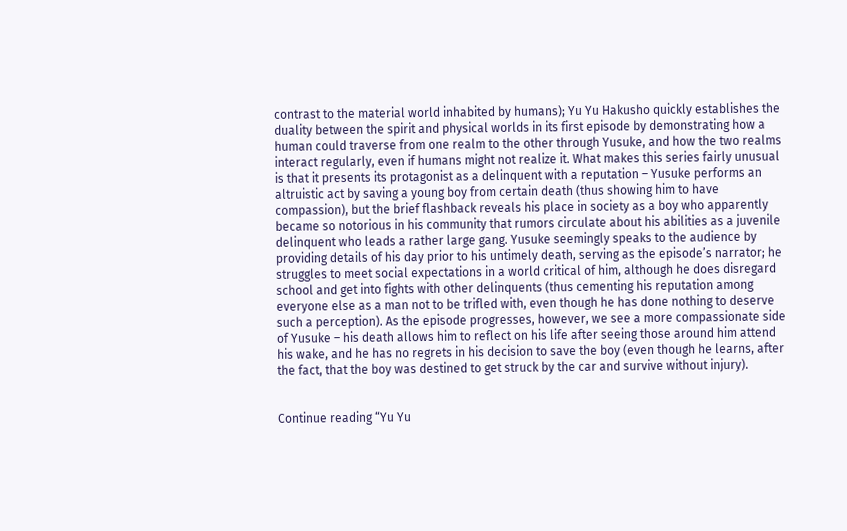contrast to the material world inhabited by humans); Yu Yu Hakusho quickly establishes the duality between the spirit and physical worlds in its first episode by demonstrating how a human could traverse from one realm to the other through Yusuke, and how the two realms interact regularly, even if humans might not realize it. What makes this series fairly unusual is that it presents its protagonist as a delinquent with a reputation – Yusuke performs an altruistic act by saving a young boy from certain death (thus showing him to have compassion), but the brief flashback reveals his place in society as a boy who apparently became so notorious in his community that rumors circulate about his abilities as a juvenile delinquent who leads a rather large gang. Yusuke seemingly speaks to the audience by providing details of his day prior to his untimely death, serving as the episode’s narrator; he struggles to meet social expectations in a world critical of him, although he does disregard school and get into fights with other delinquents (thus cementing his reputation among everyone else as a man not to be trifled with, even though he has done nothing to deserve such a perception). As the episode progresses, however, we see a more compassionate side of Yusuke – his death allows him to reflect on his life after seeing those around him attend his wake, and he has no regrets in his decision to save the boy (even though he learns, after the fact, that the boy was destined to get struck by the car and survive without injury).


Continue reading “Yu Yu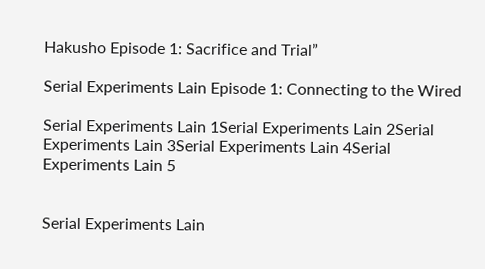Hakusho Episode 1: Sacrifice and Trial”

Serial Experiments Lain Episode 1: Connecting to the Wired

Serial Experiments Lain 1Serial Experiments Lain 2Serial Experiments Lain 3Serial Experiments Lain 4Serial Experiments Lain 5


Serial Experiments Lain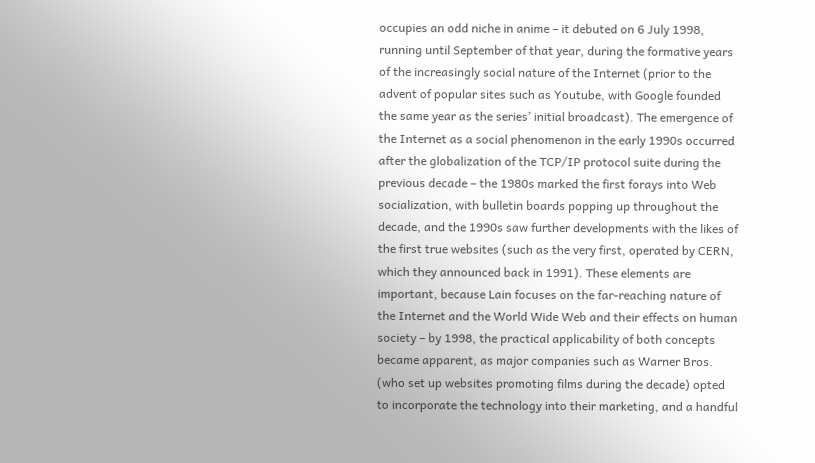occupies an odd niche in anime – it debuted on 6 July 1998, running until September of that year, during the formative years of the increasingly social nature of the Internet (prior to the advent of popular sites such as Youtube, with Google founded the same year as the series’ initial broadcast). The emergence of the Internet as a social phenomenon in the early 1990s occurred after the globalization of the TCP/IP protocol suite during the previous decade – the 1980s marked the first forays into Web socialization, with bulletin boards popping up throughout the decade, and the 1990s saw further developments with the likes of the first true websites (such as the very first, operated by CERN, which they announced back in 1991). These elements are important, because Lain focuses on the far-reaching nature of the Internet and the World Wide Web and their effects on human society – by 1998, the practical applicability of both concepts became apparent, as major companies such as Warner Bros. (who set up websites promoting films during the decade) opted to incorporate the technology into their marketing, and a handful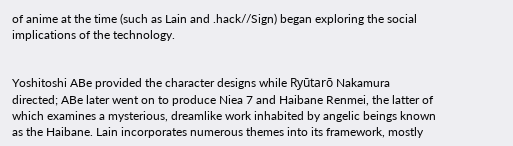of anime at the time (such as Lain and .hack//Sign) began exploring the social implications of the technology.


Yoshitoshi ABe provided the character designs while Ryūtarō Nakamura directed; ABe later went on to produce Niea 7 and Haibane Renmei, the latter of which examines a mysterious, dreamlike work inhabited by angelic beings known as the Haibane. Lain incorporates numerous themes into its framework, mostly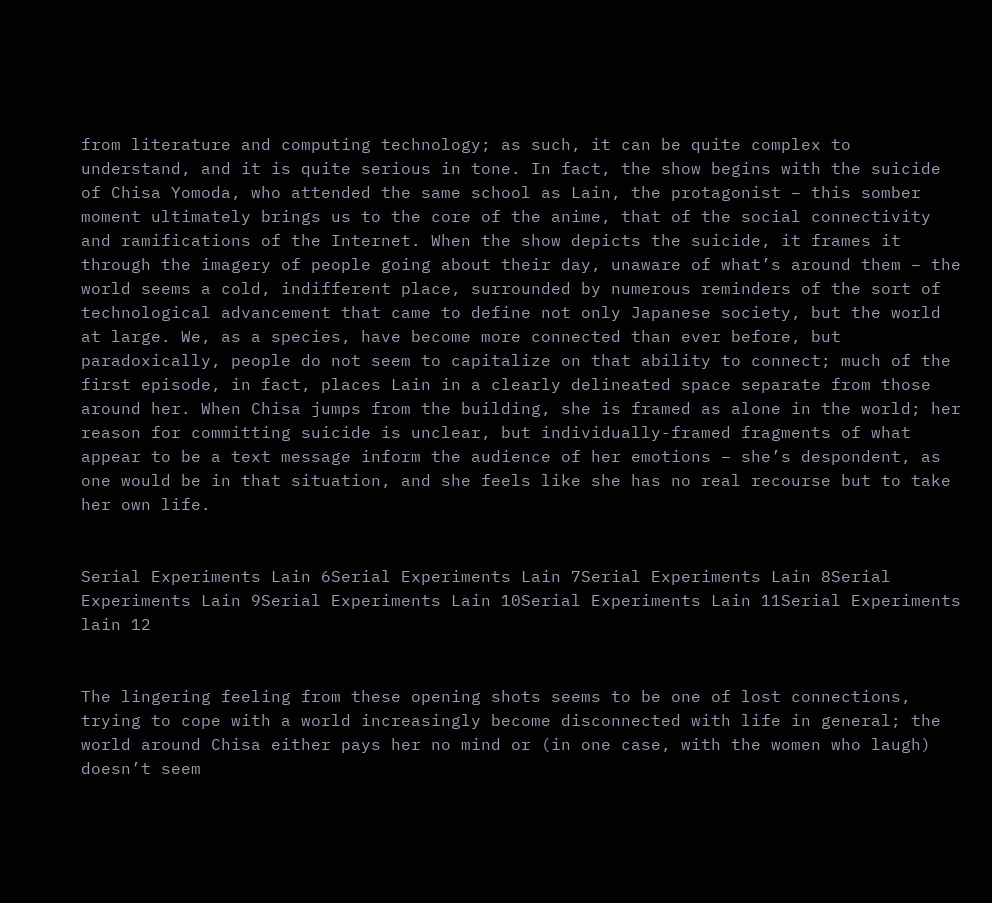from literature and computing technology; as such, it can be quite complex to understand, and it is quite serious in tone. In fact, the show begins with the suicide of Chisa Yomoda, who attended the same school as Lain, the protagonist – this somber moment ultimately brings us to the core of the anime, that of the social connectivity and ramifications of the Internet. When the show depicts the suicide, it frames it through the imagery of people going about their day, unaware of what’s around them – the world seems a cold, indifferent place, surrounded by numerous reminders of the sort of technological advancement that came to define not only Japanese society, but the world at large. We, as a species, have become more connected than ever before, but paradoxically, people do not seem to capitalize on that ability to connect; much of the first episode, in fact, places Lain in a clearly delineated space separate from those around her. When Chisa jumps from the building, she is framed as alone in the world; her reason for committing suicide is unclear, but individually-framed fragments of what appear to be a text message inform the audience of her emotions – she’s despondent, as one would be in that situation, and she feels like she has no real recourse but to take her own life.


Serial Experiments Lain 6Serial Experiments Lain 7Serial Experiments Lain 8Serial Experiments Lain 9Serial Experiments Lain 10Serial Experiments Lain 11Serial Experiments lain 12


The lingering feeling from these opening shots seems to be one of lost connections, trying to cope with a world increasingly become disconnected with life in general; the world around Chisa either pays her no mind or (in one case, with the women who laugh) doesn’t seem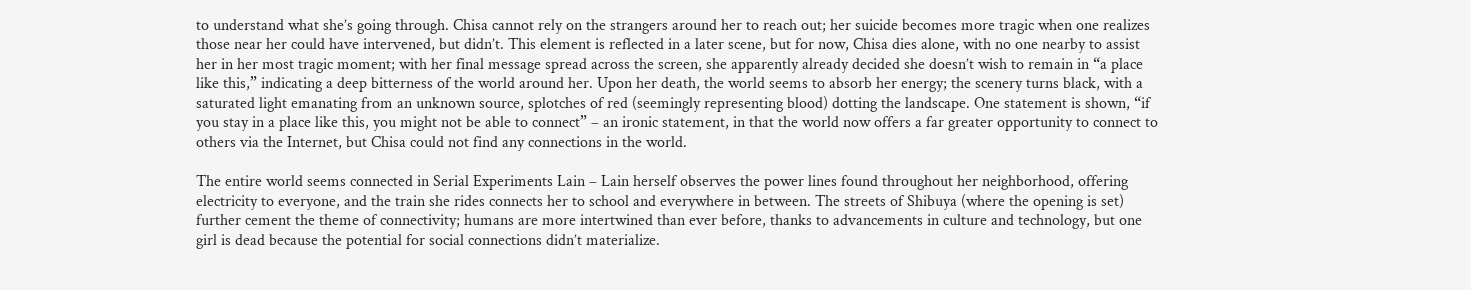to understand what she’s going through. Chisa cannot rely on the strangers around her to reach out; her suicide becomes more tragic when one realizes those near her could have intervened, but didn’t. This element is reflected in a later scene, but for now, Chisa dies alone, with no one nearby to assist her in her most tragic moment; with her final message spread across the screen, she apparently already decided she doesn’t wish to remain in “a place like this,” indicating a deep bitterness of the world around her. Upon her death, the world seems to absorb her energy; the scenery turns black, with a saturated light emanating from an unknown source, splotches of red (seemingly representing blood) dotting the landscape. One statement is shown, “if you stay in a place like this, you might not be able to connect” – an ironic statement, in that the world now offers a far greater opportunity to connect to others via the Internet, but Chisa could not find any connections in the world.

The entire world seems connected in Serial Experiments Lain – Lain herself observes the power lines found throughout her neighborhood, offering electricity to everyone, and the train she rides connects her to school and everywhere in between. The streets of Shibuya (where the opening is set) further cement the theme of connectivity; humans are more intertwined than ever before, thanks to advancements in culture and technology, but one girl is dead because the potential for social connections didn’t materialize.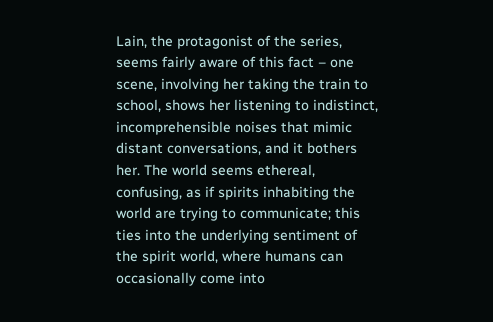Lain, the protagonist of the series, seems fairly aware of this fact – one scene, involving her taking the train to school, shows her listening to indistinct, incomprehensible noises that mimic distant conversations, and it bothers her. The world seems ethereal, confusing, as if spirits inhabiting the world are trying to communicate; this ties into the underlying sentiment of the spirit world, where humans can occasionally come into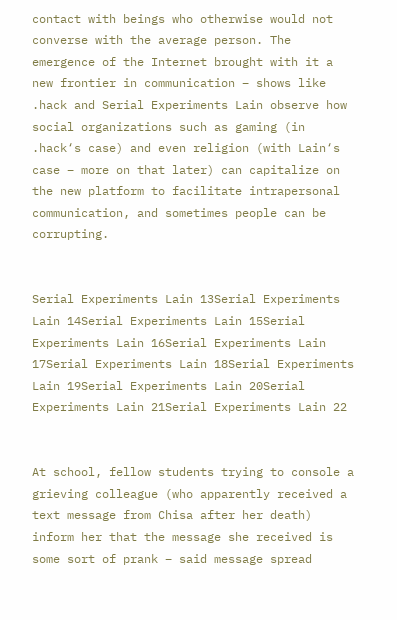contact with beings who otherwise would not converse with the average person. The emergence of the Internet brought with it a new frontier in communication – shows like .hack and Serial Experiments Lain observe how social organizations such as gaming (in .hack‘s case) and even religion (with Lain‘s case – more on that later) can capitalize on the new platform to facilitate intrapersonal communication, and sometimes people can be corrupting.


Serial Experiments Lain 13Serial Experiments Lain 14Serial Experiments Lain 15Serial Experiments Lain 16Serial Experiments Lain 17Serial Experiments Lain 18Serial Experiments Lain 19Serial Experiments Lain 20Serial Experiments Lain 21Serial Experiments Lain 22


At school, fellow students trying to console a grieving colleague (who apparently received a text message from Chisa after her death) inform her that the message she received is some sort of prank – said message spread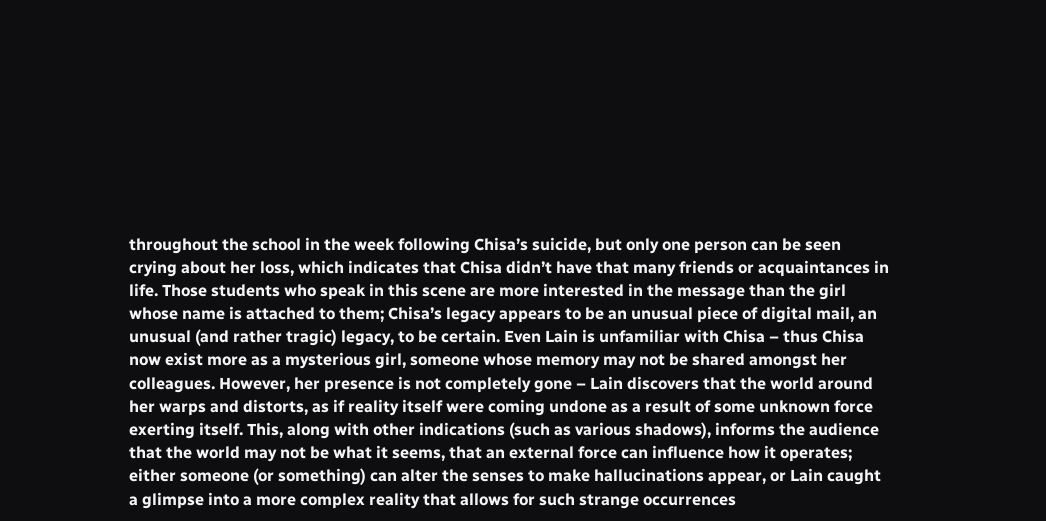throughout the school in the week following Chisa’s suicide, but only one person can be seen crying about her loss, which indicates that Chisa didn’t have that many friends or acquaintances in life. Those students who speak in this scene are more interested in the message than the girl whose name is attached to them; Chisa’s legacy appears to be an unusual piece of digital mail, an unusual (and rather tragic) legacy, to be certain. Even Lain is unfamiliar with Chisa – thus Chisa now exist more as a mysterious girl, someone whose memory may not be shared amongst her colleagues. However, her presence is not completely gone – Lain discovers that the world around her warps and distorts, as if reality itself were coming undone as a result of some unknown force exerting itself. This, along with other indications (such as various shadows), informs the audience that the world may not be what it seems, that an external force can influence how it operates; either someone (or something) can alter the senses to make hallucinations appear, or Lain caught a glimpse into a more complex reality that allows for such strange occurrences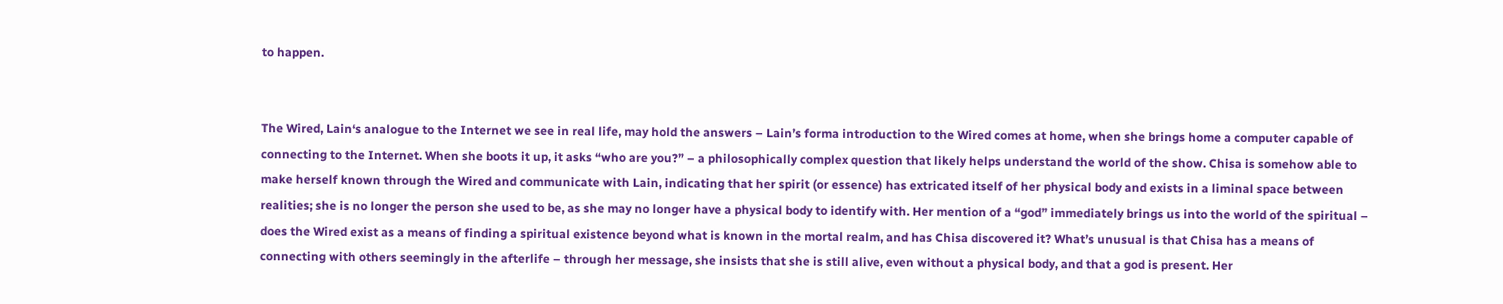to happen.


The Wired, Lain‘s analogue to the Internet we see in real life, may hold the answers – Lain’s forma introduction to the Wired comes at home, when she brings home a computer capable of connecting to the Internet. When she boots it up, it asks “who are you?” – a philosophically complex question that likely helps understand the world of the show. Chisa is somehow able to make herself known through the Wired and communicate with Lain, indicating that her spirit (or essence) has extricated itself of her physical body and exists in a liminal space between realities; she is no longer the person she used to be, as she may no longer have a physical body to identify with. Her mention of a “god” immediately brings us into the world of the spiritual – does the Wired exist as a means of finding a spiritual existence beyond what is known in the mortal realm, and has Chisa discovered it? What’s unusual is that Chisa has a means of connecting with others seemingly in the afterlife – through her message, she insists that she is still alive, even without a physical body, and that a god is present. Her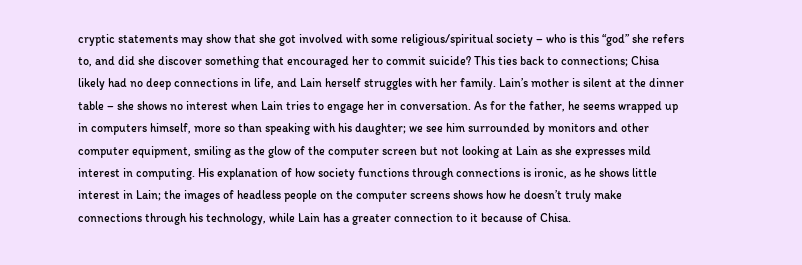cryptic statements may show that she got involved with some religious/spiritual society – who is this “god” she refers to, and did she discover something that encouraged her to commit suicide? This ties back to connections; Chisa likely had no deep connections in life, and Lain herself struggles with her family. Lain’s mother is silent at the dinner table – she shows no interest when Lain tries to engage her in conversation. As for the father, he seems wrapped up in computers himself, more so than speaking with his daughter; we see him surrounded by monitors and other computer equipment, smiling as the glow of the computer screen but not looking at Lain as she expresses mild interest in computing. His explanation of how society functions through connections is ironic, as he shows little interest in Lain; the images of headless people on the computer screens shows how he doesn’t truly make connections through his technology, while Lain has a greater connection to it because of Chisa.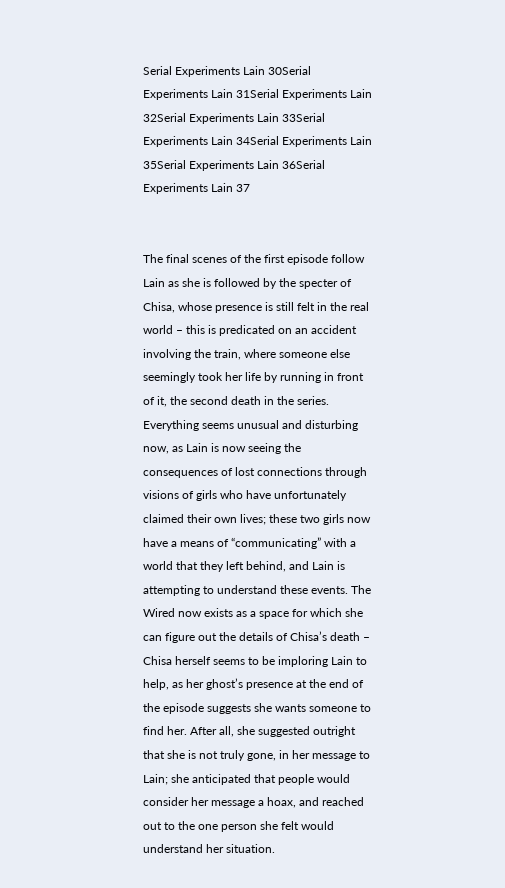Serial Experiments Lain 30Serial Experiments Lain 31Serial Experiments Lain 32Serial Experiments Lain 33Serial Experiments Lain 34Serial Experiments Lain 35Serial Experiments Lain 36Serial Experiments Lain 37


The final scenes of the first episode follow Lain as she is followed by the specter of Chisa, whose presence is still felt in the real world – this is predicated on an accident involving the train, where someone else seemingly took her life by running in front of it, the second death in the series. Everything seems unusual and disturbing now, as Lain is now seeing the consequences of lost connections through visions of girls who have unfortunately claimed their own lives; these two girls now have a means of “communicating” with a world that they left behind, and Lain is attempting to understand these events. The Wired now exists as a space for which she can figure out the details of Chisa’s death – Chisa herself seems to be imploring Lain to help, as her ghost’s presence at the end of the episode suggests she wants someone to find her. After all, she suggested outright that she is not truly gone, in her message to Lain; she anticipated that people would consider her message a hoax, and reached out to the one person she felt would understand her situation.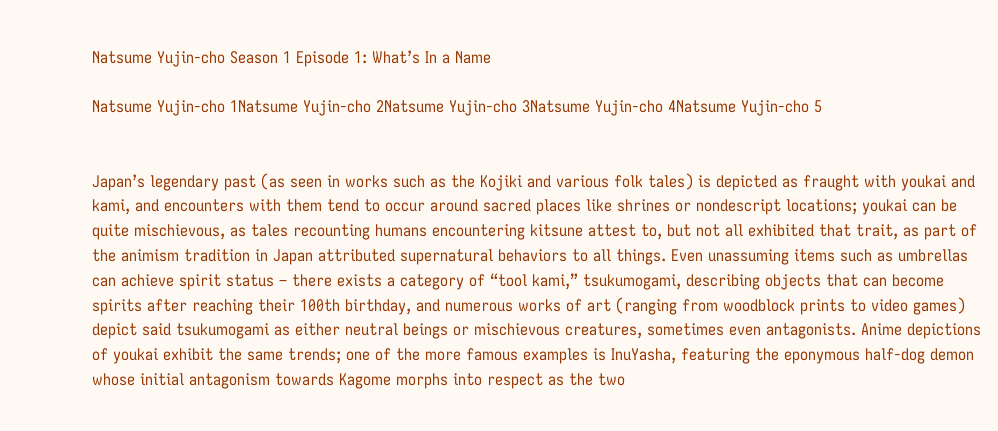Natsume Yujin-cho Season 1 Episode 1: What’s In a Name

Natsume Yujin-cho 1Natsume Yujin-cho 2Natsume Yujin-cho 3Natsume Yujin-cho 4Natsume Yujin-cho 5


Japan’s legendary past (as seen in works such as the Kojiki and various folk tales) is depicted as fraught with youkai and kami, and encounters with them tend to occur around sacred places like shrines or nondescript locations; youkai can be quite mischievous, as tales recounting humans encountering kitsune attest to, but not all exhibited that trait, as part of the animism tradition in Japan attributed supernatural behaviors to all things. Even unassuming items such as umbrellas can achieve spirit status – there exists a category of “tool kami,” tsukumogami, describing objects that can become spirits after reaching their 100th birthday, and numerous works of art (ranging from woodblock prints to video games) depict said tsukumogami as either neutral beings or mischievous creatures, sometimes even antagonists. Anime depictions of youkai exhibit the same trends; one of the more famous examples is InuYasha, featuring the eponymous half-dog demon whose initial antagonism towards Kagome morphs into respect as the two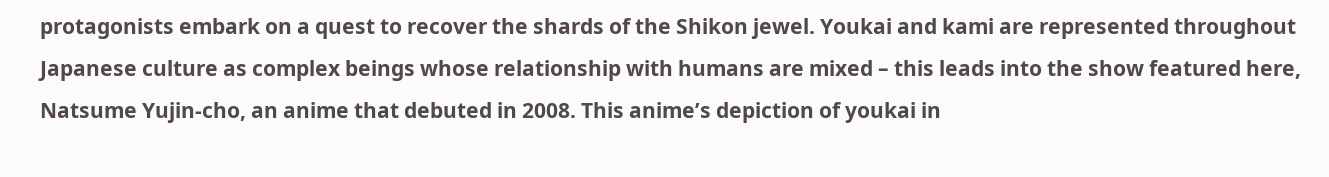protagonists embark on a quest to recover the shards of the Shikon jewel. Youkai and kami are represented throughout Japanese culture as complex beings whose relationship with humans are mixed – this leads into the show featured here, Natsume Yujin-cho, an anime that debuted in 2008. This anime’s depiction of youkai in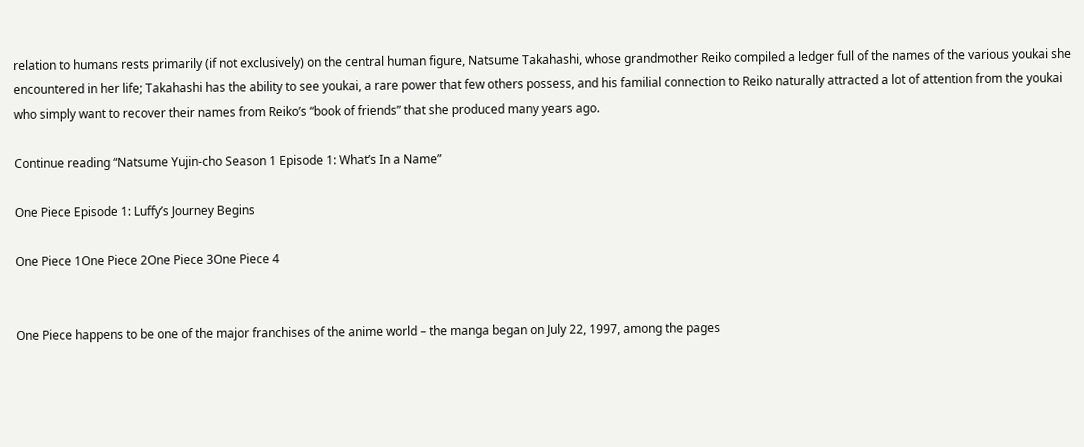relation to humans rests primarily (if not exclusively) on the central human figure, Natsume Takahashi, whose grandmother Reiko compiled a ledger full of the names of the various youkai she encountered in her life; Takahashi has the ability to see youkai, a rare power that few others possess, and his familial connection to Reiko naturally attracted a lot of attention from the youkai who simply want to recover their names from Reiko’s “book of friends” that she produced many years ago.

Continue reading “Natsume Yujin-cho Season 1 Episode 1: What’s In a Name”

One Piece Episode 1: Luffy’s Journey Begins

One Piece 1One Piece 2One Piece 3One Piece 4


One Piece happens to be one of the major franchises of the anime world – the manga began on July 22, 1997, among the pages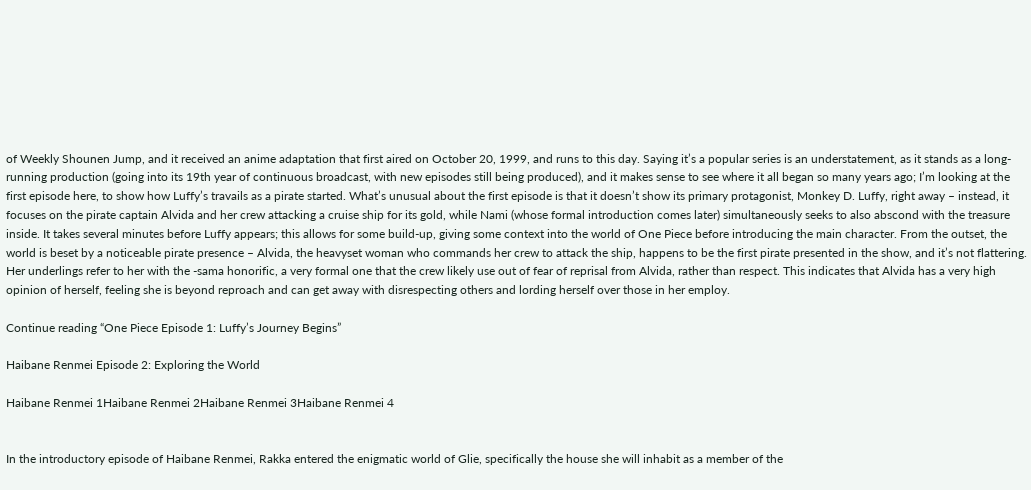of Weekly Shounen Jump, and it received an anime adaptation that first aired on October 20, 1999, and runs to this day. Saying it’s a popular series is an understatement, as it stands as a long-running production (going into its 19th year of continuous broadcast, with new episodes still being produced), and it makes sense to see where it all began so many years ago; I’m looking at the first episode here, to show how Luffy’s travails as a pirate started. What’s unusual about the first episode is that it doesn’t show its primary protagonist, Monkey D. Luffy, right away – instead, it focuses on the pirate captain Alvida and her crew attacking a cruise ship for its gold, while Nami (whose formal introduction comes later) simultaneously seeks to also abscond with the treasure inside. It takes several minutes before Luffy appears; this allows for some build-up, giving some context into the world of One Piece before introducing the main character. From the outset, the world is beset by a noticeable pirate presence – Alvida, the heavyset woman who commands her crew to attack the ship, happens to be the first pirate presented in the show, and it’s not flattering. Her underlings refer to her with the -sama honorific, a very formal one that the crew likely use out of fear of reprisal from Alvida, rather than respect. This indicates that Alvida has a very high opinion of herself, feeling she is beyond reproach and can get away with disrespecting others and lording herself over those in her employ.

Continue reading “One Piece Episode 1: Luffy’s Journey Begins”

Haibane Renmei Episode 2: Exploring the World

Haibane Renmei 1Haibane Renmei 2Haibane Renmei 3Haibane Renmei 4


In the introductory episode of Haibane Renmei, Rakka entered the enigmatic world of Glie, specifically the house she will inhabit as a member of the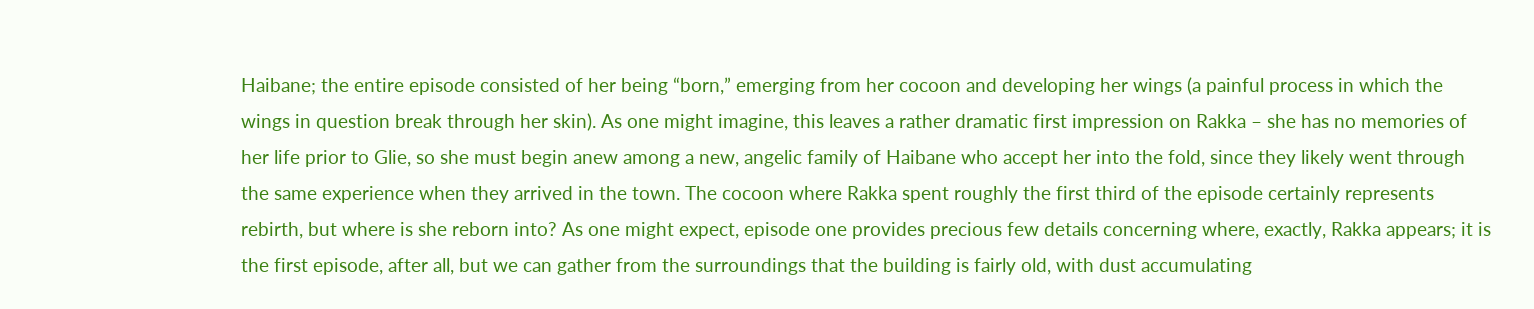Haibane; the entire episode consisted of her being “born,” emerging from her cocoon and developing her wings (a painful process in which the wings in question break through her skin). As one might imagine, this leaves a rather dramatic first impression on Rakka – she has no memories of her life prior to Glie, so she must begin anew among a new, angelic family of Haibane who accept her into the fold, since they likely went through the same experience when they arrived in the town. The cocoon where Rakka spent roughly the first third of the episode certainly represents rebirth, but where is she reborn into? As one might expect, episode one provides precious few details concerning where, exactly, Rakka appears; it is the first episode, after all, but we can gather from the surroundings that the building is fairly old, with dust accumulating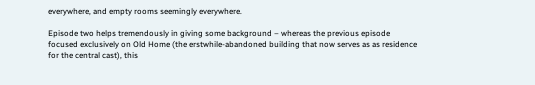everywhere, and empty rooms seemingly everywhere.

Episode two helps tremendously in giving some background – whereas the previous episode focused exclusively on Old Home (the erstwhile-abandoned building that now serves as as residence for the central cast), this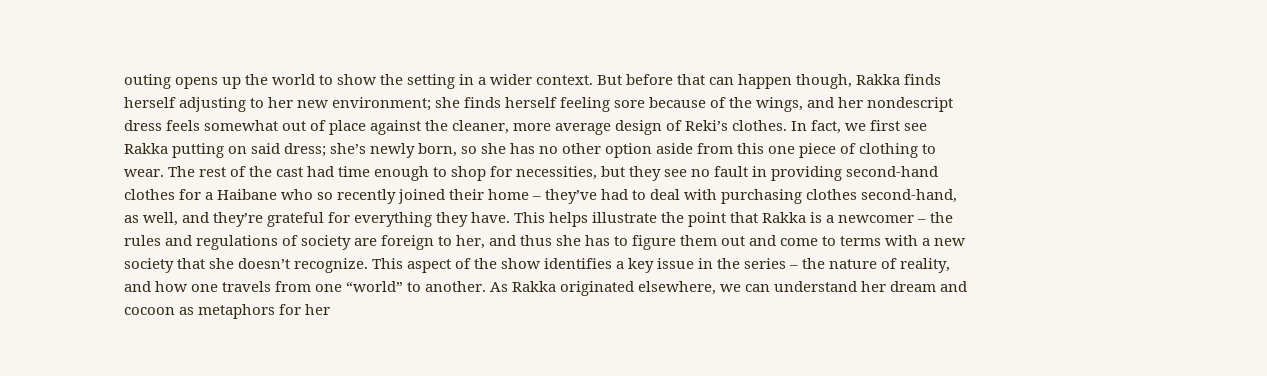outing opens up the world to show the setting in a wider context. But before that can happen though, Rakka finds herself adjusting to her new environment; she finds herself feeling sore because of the wings, and her nondescript dress feels somewhat out of place against the cleaner, more average design of Reki’s clothes. In fact, we first see Rakka putting on said dress; she’s newly born, so she has no other option aside from this one piece of clothing to wear. The rest of the cast had time enough to shop for necessities, but they see no fault in providing second-hand clothes for a Haibane who so recently joined their home – they’ve had to deal with purchasing clothes second-hand, as well, and they’re grateful for everything they have. This helps illustrate the point that Rakka is a newcomer – the rules and regulations of society are foreign to her, and thus she has to figure them out and come to terms with a new society that she doesn’t recognize. This aspect of the show identifies a key issue in the series – the nature of reality, and how one travels from one “world” to another. As Rakka originated elsewhere, we can understand her dream and cocoon as metaphors for her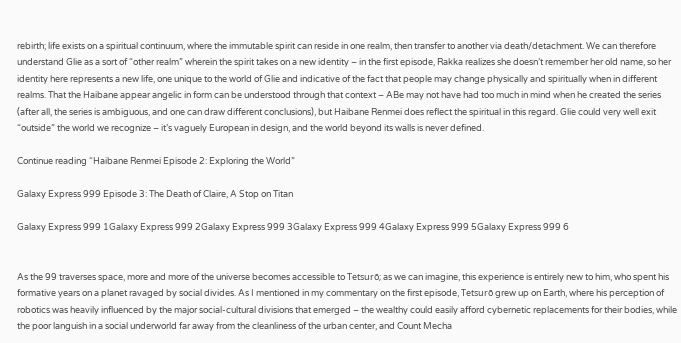rebirth; life exists on a spiritual continuum, where the immutable spirit can reside in one realm, then transfer to another via death/detachment. We can therefore understand Glie as a sort of “other realm” wherein the spirit takes on a new identity – in the first episode, Rakka realizes she doesn’t remember her old name, so her identity here represents a new life, one unique to the world of Glie and indicative of the fact that people may change physically and spiritually when in different realms. That the Haibane appear angelic in form can be understood through that context – ABe may not have had too much in mind when he created the series (after all, the series is ambiguous, and one can draw different conclusions), but Haibane Renmei does reflect the spiritual in this regard. Glie could very well exit “outside” the world we recognize – it’s vaguely European in design, and the world beyond its walls is never defined.

Continue reading “Haibane Renmei Episode 2: Exploring the World”

Galaxy Express 999 Episode 3: The Death of Claire, A Stop on Titan

Galaxy Express 999 1Galaxy Express 999 2Galaxy Express 999 3Galaxy Express 999 4Galaxy Express 999 5Galaxy Express 999 6


As the 99 traverses space, more and more of the universe becomes accessible to Tetsurō; as we can imagine, this experience is entirely new to him, who spent his formative years on a planet ravaged by social divides. As I mentioned in my commentary on the first episode, Tetsurō grew up on Earth, where his perception of robotics was heavily influenced by the major social-cultural divisions that emerged – the wealthy could easily afford cybernetic replacements for their bodies, while the poor languish in a social underworld far away from the cleanliness of the urban center, and Count Mecha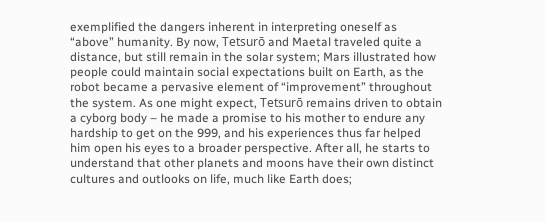exemplified the dangers inherent in interpreting oneself as “above” humanity. By now, Tetsurō and Maetal traveled quite a distance, but still remain in the solar system; Mars illustrated how people could maintain social expectations built on Earth, as the robot became a pervasive element of “improvement” throughout the system. As one might expect, Tetsurō remains driven to obtain a cyborg body – he made a promise to his mother to endure any hardship to get on the 999, and his experiences thus far helped him open his eyes to a broader perspective. After all, he starts to understand that other planets and moons have their own distinct cultures and outlooks on life, much like Earth does;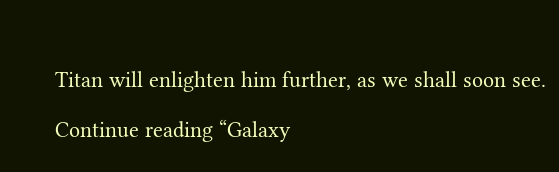Titan will enlighten him further, as we shall soon see.

Continue reading “Galaxy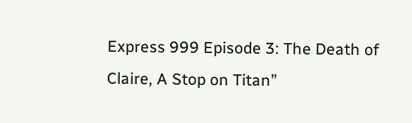Express 999 Episode 3: The Death of Claire, A Stop on Titan”